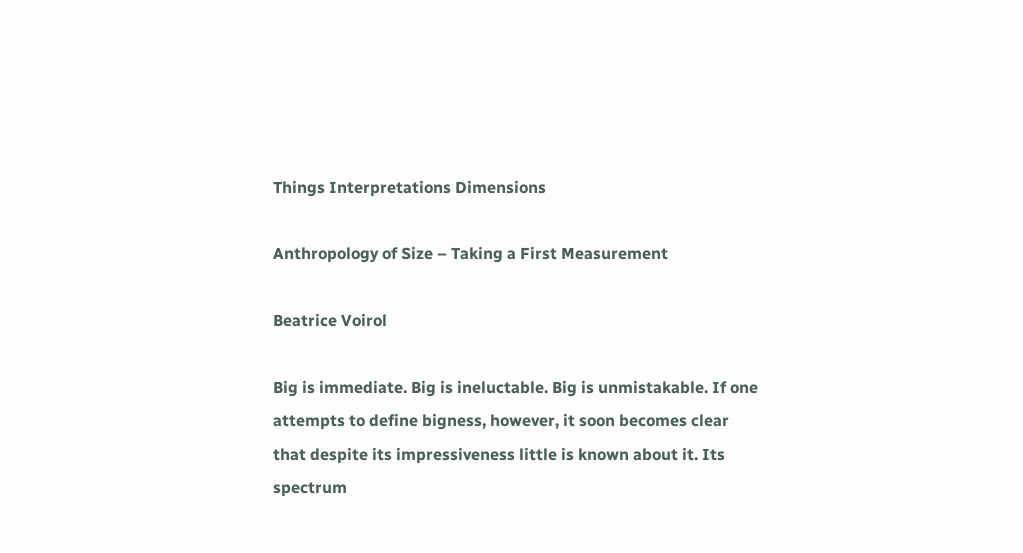Things Interpretations Dimensions

Anthropology of Size – Taking a First Measurement

Beatrice Voirol

Big is immediate. Big is ineluctable. Big is unmistakable. If one attempts to define bigness, however, it soon becomes clear that despite its impressiveness little is known about it. Its spectrum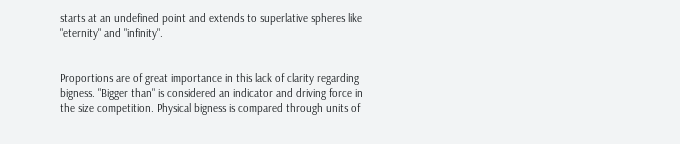starts at an undefined point and extends to superlative spheres like "eternity" and "infinity".


Proportions are of great importance in this lack of clarity regarding bigness. "Bigger than" is considered an indicator and driving force in the size competition. Physical bigness is compared through units of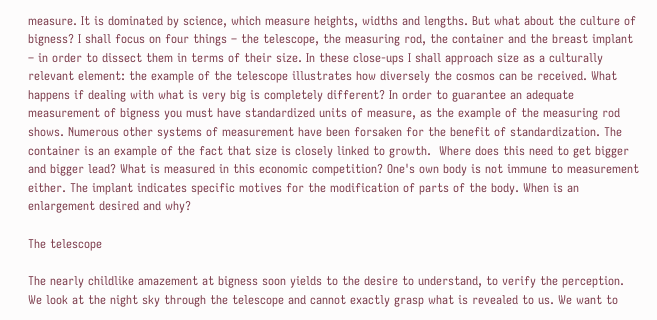measure. It is dominated by science, which measure heights, widths and lengths. But what about the culture of bigness? I shall focus on four things – the telescope, the measuring rod, the container and the breast implant – in order to dissect them in terms of their size. In these close-ups I shall approach size as a culturally relevant element: the example of the telescope illustrates how diversely the cosmos can be received. What happens if dealing with what is very big is completely different? In order to guarantee an adequate measurement of bigness you must have standardized units of measure, as the example of the measuring rod shows. Numerous other systems of measurement have been forsaken for the benefit of standardization. The container is an example of the fact that size is closely linked to growth.  Where does this need to get bigger and bigger lead? What is measured in this economic competition? One's own body is not immune to measurement either. The implant indicates specific motives for the modification of parts of the body. When is an enlargement desired and why?

The telescope

The nearly childlike amazement at bigness soon yields to the desire to understand, to verify the perception. We look at the night sky through the telescope and cannot exactly grasp what is revealed to us. We want to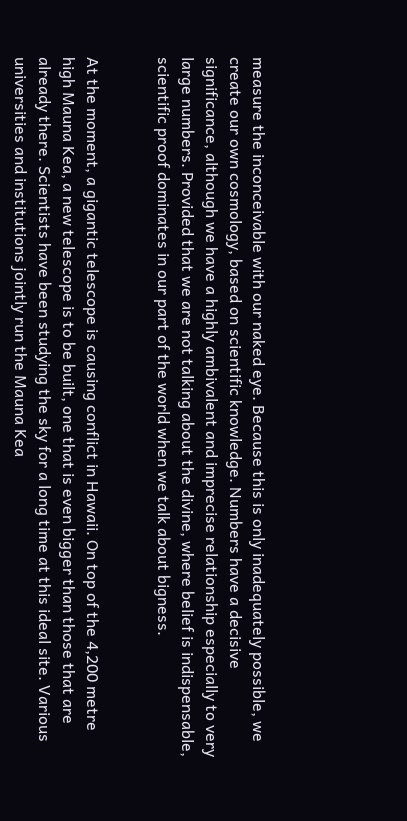measure the inconceivable with our naked eye. Because this is only inadequately possible, we create our own cosmology, based on scientific knowledge. Numbers have a decisive significance, although we have a highly ambivalent and imprecise relationship especially to very large numbers. Provided that we are not talking about the divine, where belief is indispensable, scientific proof dominates in our part of the world when we talk about bigness.


At the moment, a gigantic telescope is causing conflict in Hawaii. On top of the 4,200 metre high Mauna Kea, a new telescope is to be built, one that is even bigger than those that are already there. Scientists have been studying the sky for a long time at this ideal site. Various universities and institutions jointly run the Mauna Kea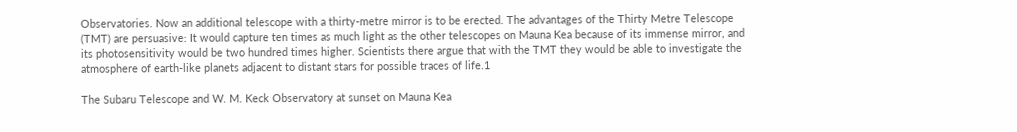Observatories. Now an additional telescope with a thirty-metre mirror is to be erected. The advantages of the Thirty Metre Telescope (TMT) are persuasive: It would capture ten times as much light as the other telescopes on Mauna Kea because of its immense mirror, and its photosensitivity would be two hundred times higher. Scientists there argue that with the TMT they would be able to investigate the atmosphere of earth-like planets adjacent to distant stars for possible traces of life.1

The Subaru Telescope and W. M. Keck Observatory at sunset on Mauna Kea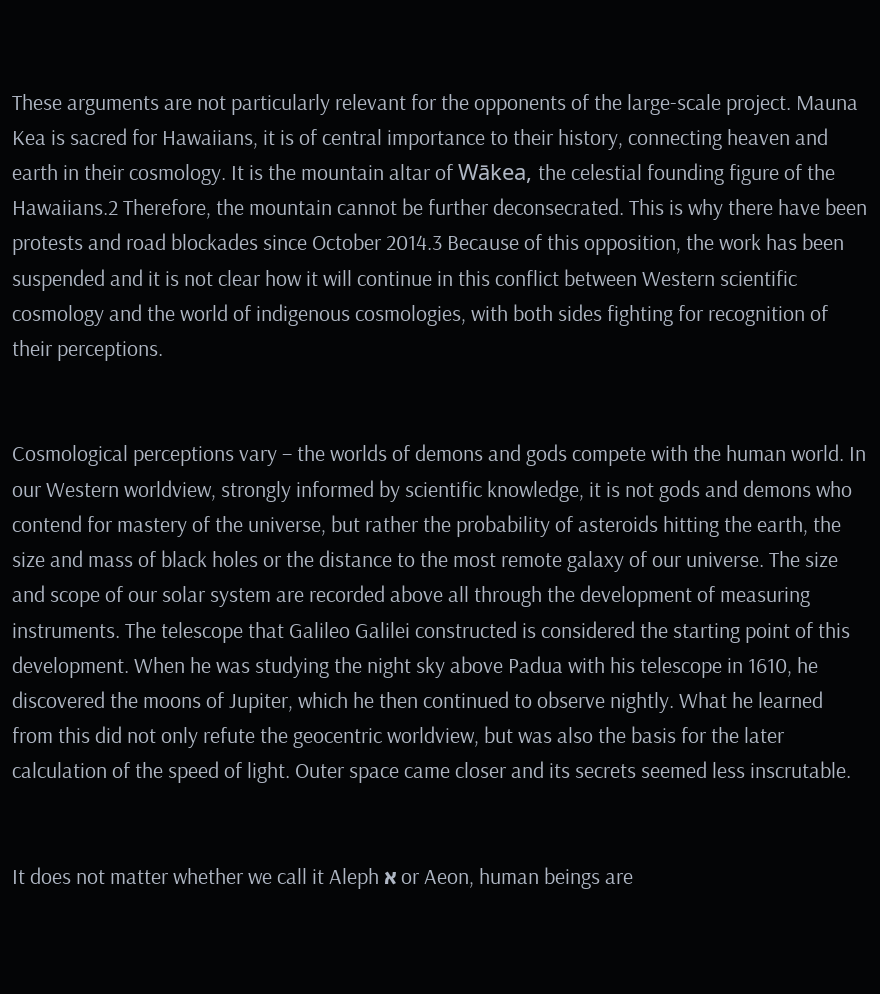These arguments are not particularly relevant for the opponents of the large-scale project. Mauna Kea is sacred for Hawaiians, it is of central importance to their history, connecting heaven and earth in their cosmology. It is the mountain altar of Wākea, the celestial founding figure of the Hawaiians.2 Therefore, the mountain cannot be further deconsecrated. This is why there have been protests and road blockades since October 2014.3 Because of this opposition, the work has been suspended and it is not clear how it will continue in this conflict between Western scientific cosmology and the world of indigenous cosmologies, with both sides fighting for recognition of their perceptions.


Cosmological perceptions vary – the worlds of demons and gods compete with the human world. In our Western worldview, strongly informed by scientific knowledge, it is not gods and demons who contend for mastery of the universe, but rather the probability of asteroids hitting the earth, the size and mass of black holes or the distance to the most remote galaxy of our universe. The size and scope of our solar system are recorded above all through the development of measuring instruments. The telescope that Galileo Galilei constructed is considered the starting point of this development. When he was studying the night sky above Padua with his telescope in 1610, he discovered the moons of Jupiter, which he then continued to observe nightly. What he learned from this did not only refute the geocentric worldview, but was also the basis for the later calculation of the speed of light. Outer space came closer and its secrets seemed less inscrutable.


It does not matter whether we call it Aleph א or Aeon, human beings are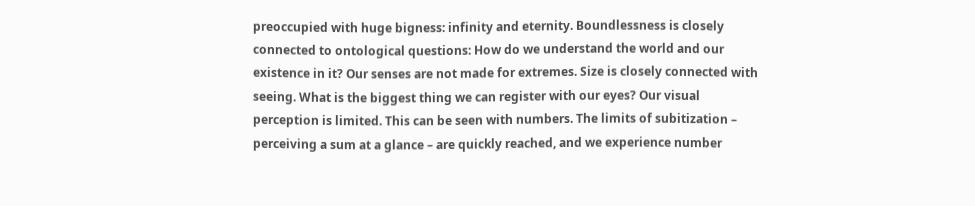preoccupied with huge bigness: infinity and eternity. Boundlessness is closely connected to ontological questions: How do we understand the world and our existence in it? Our senses are not made for extremes. Size is closely connected with seeing. What is the biggest thing we can register with our eyes? Our visual perception is limited. This can be seen with numbers. The limits of subitization – perceiving a sum at a glance – are quickly reached, and we experience number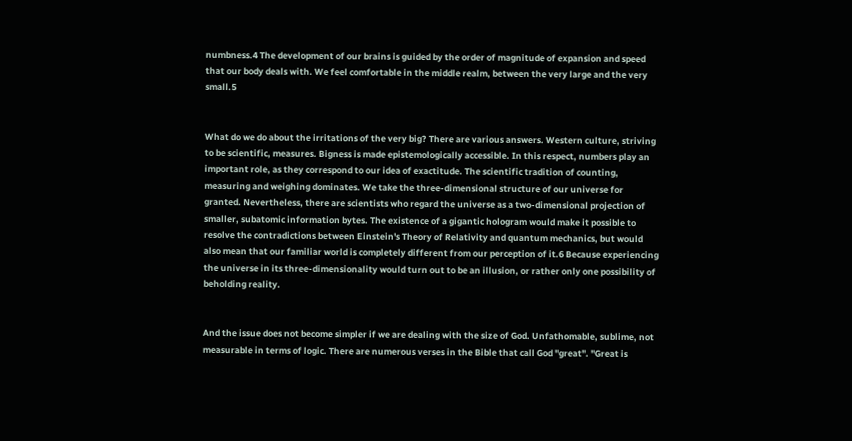numbness.4 The development of our brains is guided by the order of magnitude of expansion and speed that our body deals with. We feel comfortable in the middle realm, between the very large and the very small.5


What do we do about the irritations of the very big? There are various answers. Western culture, striving to be scientific, measures. Bigness is made epistemologically accessible. In this respect, numbers play an important role, as they correspond to our idea of exactitude. The scientific tradition of counting, measuring and weighing dominates. We take the three-dimensional structure of our universe for granted. Nevertheless, there are scientists who regard the universe as a two-dimensional projection of smaller, subatomic information bytes. The existence of a gigantic hologram would make it possible to resolve the contradictions between Einstein's Theory of Relativity and quantum mechanics, but would also mean that our familiar world is completely different from our perception of it.6 Because experiencing the universe in its three-dimensionality would turn out to be an illusion, or rather only one possibility of beholding reality.


And the issue does not become simpler if we are dealing with the size of God. Unfathomable, sublime, not measurable in terms of logic. There are numerous verses in the Bible that call God "great". "Great is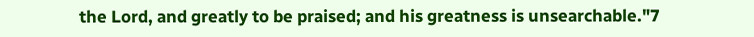the Lord, and greatly to be praised; and his greatness is unsearchable."7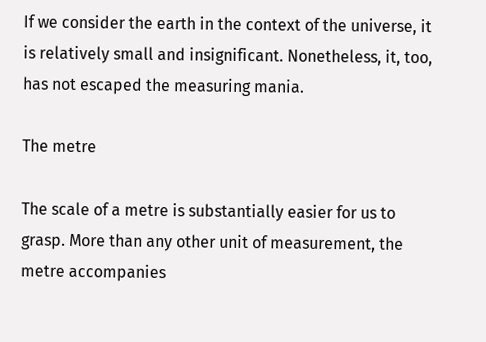If we consider the earth in the context of the universe, it is relatively small and insignificant. Nonetheless, it, too, has not escaped the measuring mania.

The metre

The scale of a metre is substantially easier for us to grasp. More than any other unit of measurement, the metre accompanies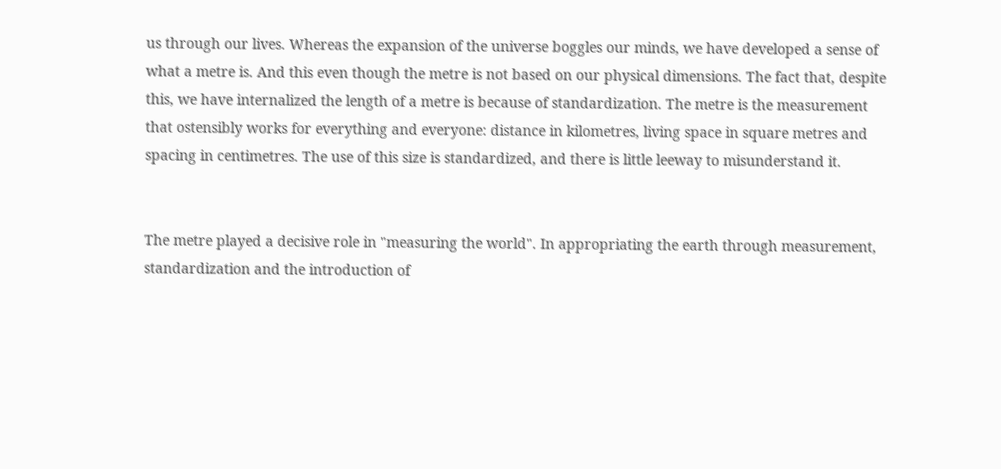us through our lives. Whereas the expansion of the universe boggles our minds, we have developed a sense of what a metre is. And this even though the metre is not based on our physical dimensions. The fact that, despite this, we have internalized the length of a metre is because of standardization. The metre is the measurement that ostensibly works for everything and everyone: distance in kilometres, living space in square metres and spacing in centimetres. The use of this size is standardized, and there is little leeway to misunderstand it.


The metre played a decisive role in "measuring the world". In appropriating the earth through measurement, standardization and the introduction of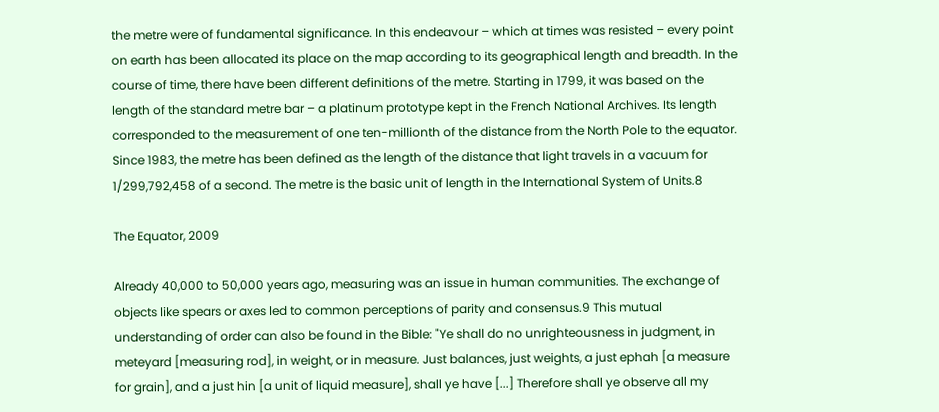the metre were of fundamental significance. In this endeavour – which at times was resisted – every point on earth has been allocated its place on the map according to its geographical length and breadth. In the course of time, there have been different definitions of the metre. Starting in 1799, it was based on the length of the standard metre bar – a platinum prototype kept in the French National Archives. Its length corresponded to the measurement of one ten-millionth of the distance from the North Pole to the equator. Since 1983, the metre has been defined as the length of the distance that light travels in a vacuum for 1/299,792,458 of a second. The metre is the basic unit of length in the International System of Units.8

The Equator, 2009

Already 40,000 to 50,000 years ago, measuring was an issue in human communities. The exchange of objects like spears or axes led to common perceptions of parity and consensus.9 This mutual understanding of order can also be found in the Bible: "Ye shall do no unrighteousness in judgment, in meteyard [measuring rod], in weight, or in measure. Just balances, just weights, a just ephah [a measure for grain], and a just hin [a unit of liquid measure], shall ye have [...] Therefore shall ye observe all my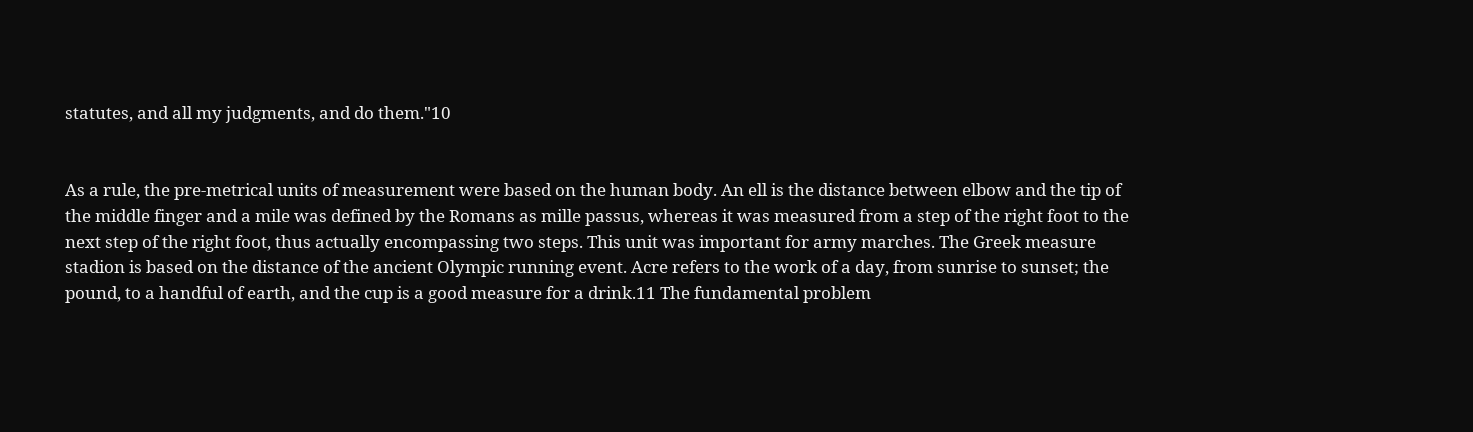statutes, and all my judgments, and do them."10


As a rule, the pre-metrical units of measurement were based on the human body. An ell is the distance between elbow and the tip of the middle finger and a mile was defined by the Romans as mille passus, whereas it was measured from a step of the right foot to the next step of the right foot, thus actually encompassing two steps. This unit was important for army marches. The Greek measure stadion is based on the distance of the ancient Olympic running event. Acre refers to the work of a day, from sunrise to sunset; the pound, to a handful of earth, and the cup is a good measure for a drink.11 The fundamental problem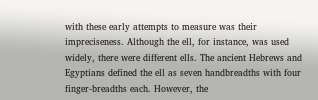with these early attempts to measure was their impreciseness. Although the ell, for instance, was used widely, there were different ells. The ancient Hebrews and Egyptians defined the ell as seven handbreadths with four finger-breadths each. However, the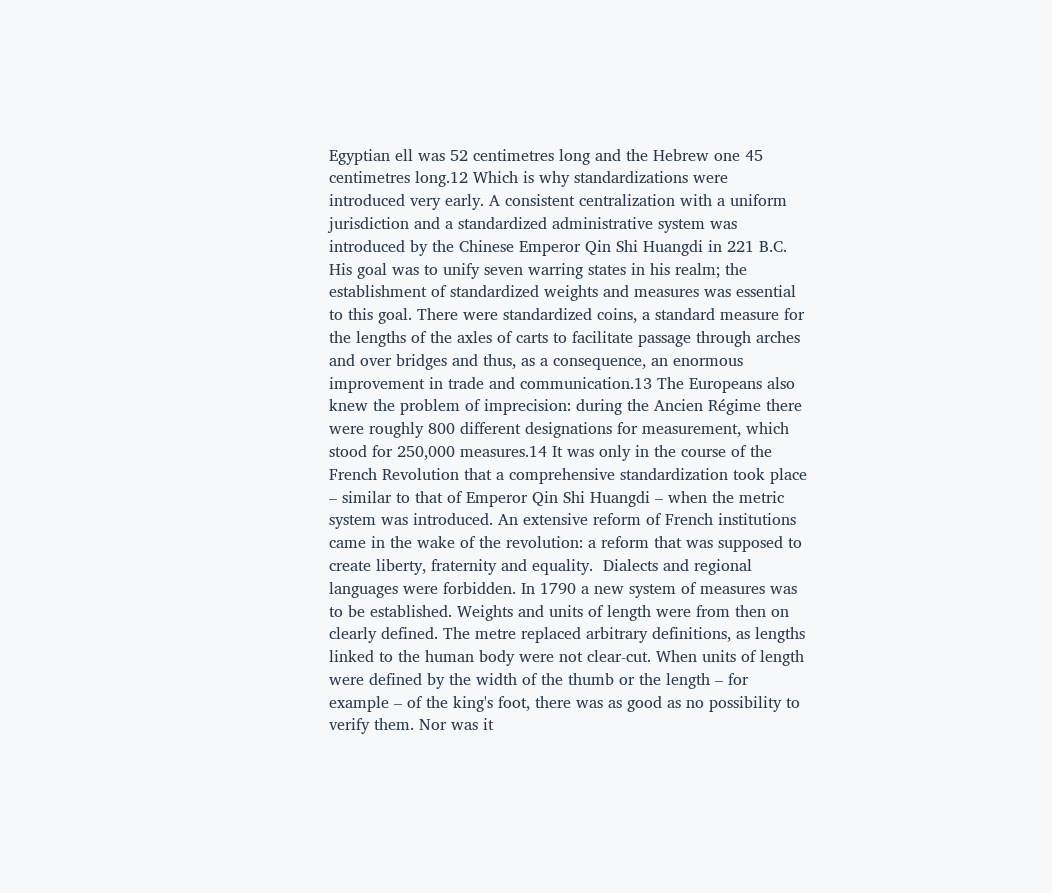Egyptian ell was 52 centimetres long and the Hebrew one 45 centimetres long.12 Which is why standardizations were introduced very early. A consistent centralization with a uniform jurisdiction and a standardized administrative system was introduced by the Chinese Emperor Qin Shi Huangdi in 221 B.C. His goal was to unify seven warring states in his realm; the establishment of standardized weights and measures was essential to this goal. There were standardized coins, a standard measure for the lengths of the axles of carts to facilitate passage through arches and over bridges and thus, as a consequence, an enormous improvement in trade and communication.13 The Europeans also knew the problem of imprecision: during the Ancien Régime there were roughly 800 different designations for measurement, which stood for 250,000 measures.14 It was only in the course of the French Revolution that a comprehensive standardization took place – similar to that of Emperor Qin Shi Huangdi – when the metric system was introduced. An extensive reform of French institutions came in the wake of the revolution: a reform that was supposed to create liberty, fraternity and equality.  Dialects and regional languages were forbidden. In 1790 a new system of measures was to be established. Weights and units of length were from then on clearly defined. The metre replaced arbitrary definitions, as lengths linked to the human body were not clear-cut. When units of length were defined by the width of the thumb or the length – for example – of the king's foot, there was as good as no possibility to verify them. Nor was it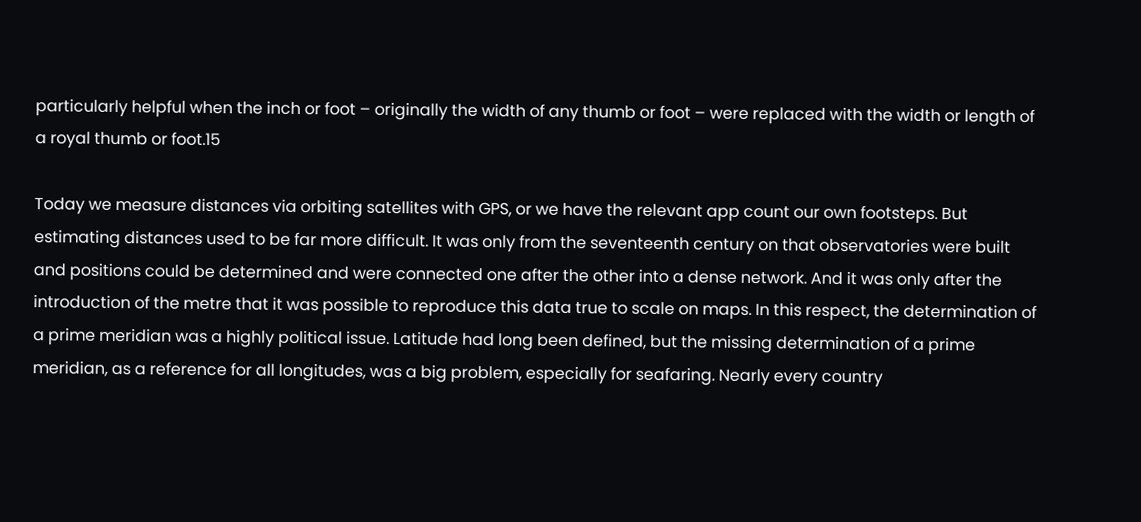particularly helpful when the inch or foot – originally the width of any thumb or foot – were replaced with the width or length of a royal thumb or foot.15

Today we measure distances via orbiting satellites with GPS, or we have the relevant app count our own footsteps. But estimating distances used to be far more difficult. It was only from the seventeenth century on that observatories were built and positions could be determined and were connected one after the other into a dense network. And it was only after the introduction of the metre that it was possible to reproduce this data true to scale on maps. In this respect, the determination of a prime meridian was a highly political issue. Latitude had long been defined, but the missing determination of a prime meridian, as a reference for all longitudes, was a big problem, especially for seafaring. Nearly every country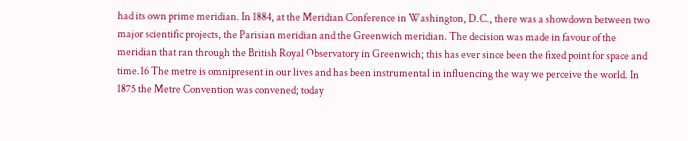had its own prime meridian. In 1884, at the Meridian Conference in Washington, D.C., there was a showdown between two major scientific projects, the Parisian meridian and the Greenwich meridian. The decision was made in favour of the meridian that ran through the British Royal Observatory in Greenwich; this has ever since been the fixed point for space and time.16 The metre is omnipresent in our lives and has been instrumental in influencing the way we perceive the world. In 1875 the Metre Convention was convened; today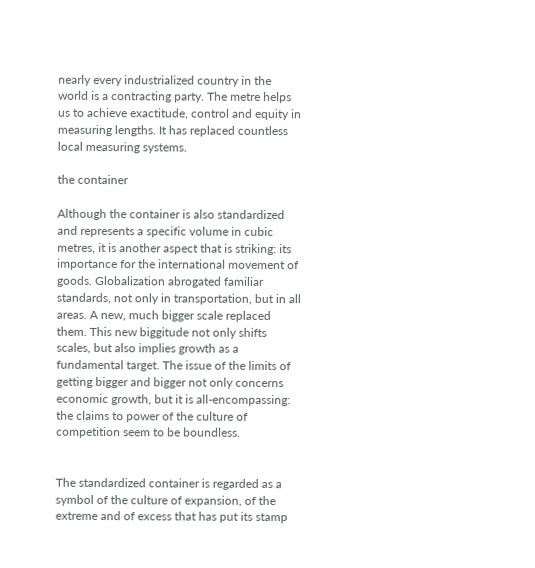nearly every industrialized country in the world is a contracting party. The metre helps us to achieve exactitude, control and equity in measuring lengths. It has replaced countless local measuring systems.

the container

Although the container is also standardized and represents a specific volume in cubic metres, it is another aspect that is striking: its importance for the international movement of goods. Globalization abrogated familiar standards, not only in transportation, but in all areas. A new, much bigger scale replaced them. This new biggitude not only shifts scales, but also implies growth as a fundamental target. The issue of the limits of getting bigger and bigger not only concerns economic growth, but it is all-encompassing: the claims to power of the culture of competition seem to be boundless.


The standardized container is regarded as a symbol of the culture of expansion, of the extreme and of excess that has put its stamp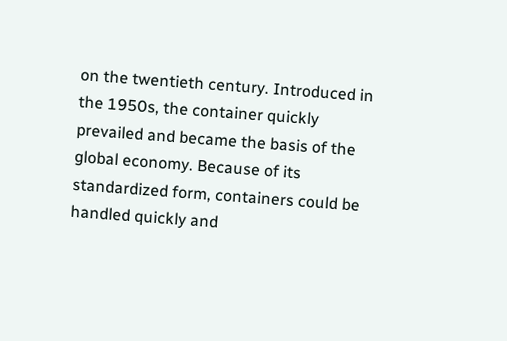on the twentieth century. Introduced in the 1950s, the container quickly prevailed and became the basis of the global economy. Because of its standardized form, containers could be handled quickly and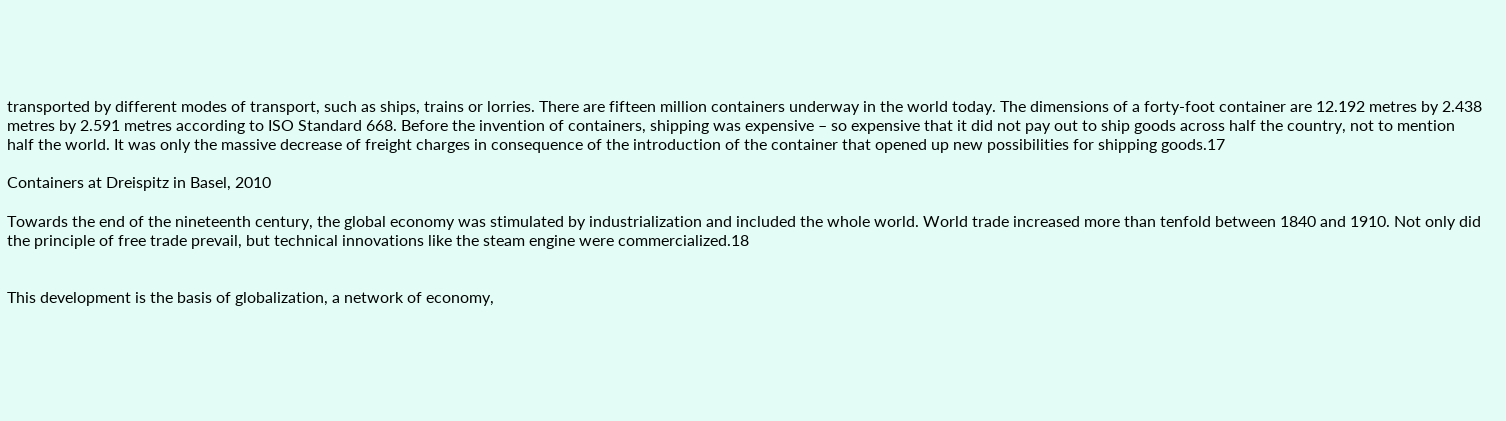transported by different modes of transport, such as ships, trains or lorries. There are fifteen million containers underway in the world today. The dimensions of a forty-foot container are 12.192 metres by 2.438 metres by 2.591 metres according to ISO Standard 668. Before the invention of containers, shipping was expensive – so expensive that it did not pay out to ship goods across half the country, not to mention half the world. It was only the massive decrease of freight charges in consequence of the introduction of the container that opened up new possibilities for shipping goods.17

Containers at Dreispitz in Basel, 2010

Towards the end of the nineteenth century, the global economy was stimulated by industrialization and included the whole world. World trade increased more than tenfold between 1840 and 1910. Not only did the principle of free trade prevail, but technical innovations like the steam engine were commercialized.18


This development is the basis of globalization, a network of economy,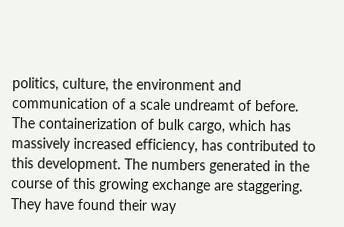politics, culture, the environment and communication of a scale undreamt of before. The containerization of bulk cargo, which has massively increased efficiency, has contributed to this development. The numbers generated in the course of this growing exchange are staggering. They have found their way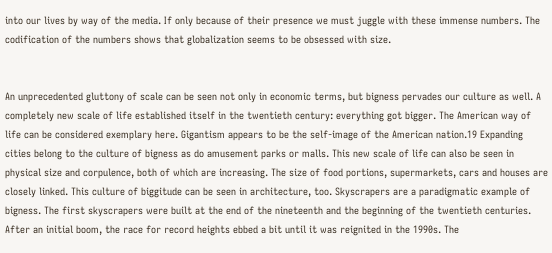into our lives by way of the media. If only because of their presence we must juggle with these immense numbers. The codification of the numbers shows that globalization seems to be obsessed with size.


An unprecedented gluttony of scale can be seen not only in economic terms, but bigness pervades our culture as well. A completely new scale of life established itself in the twentieth century: everything got bigger. The American way of life can be considered exemplary here. Gigantism appears to be the self-image of the American nation.19 Expanding cities belong to the culture of bigness as do amusement parks or malls. This new scale of life can also be seen in physical size and corpulence, both of which are increasing. The size of food portions, supermarkets, cars and houses are closely linked. This culture of biggitude can be seen in architecture, too. Skyscrapers are a paradigmatic example of bigness. The first skyscrapers were built at the end of the nineteenth and the beginning of the twentieth centuries. After an initial boom, the race for record heights ebbed a bit until it was reignited in the 1990s. The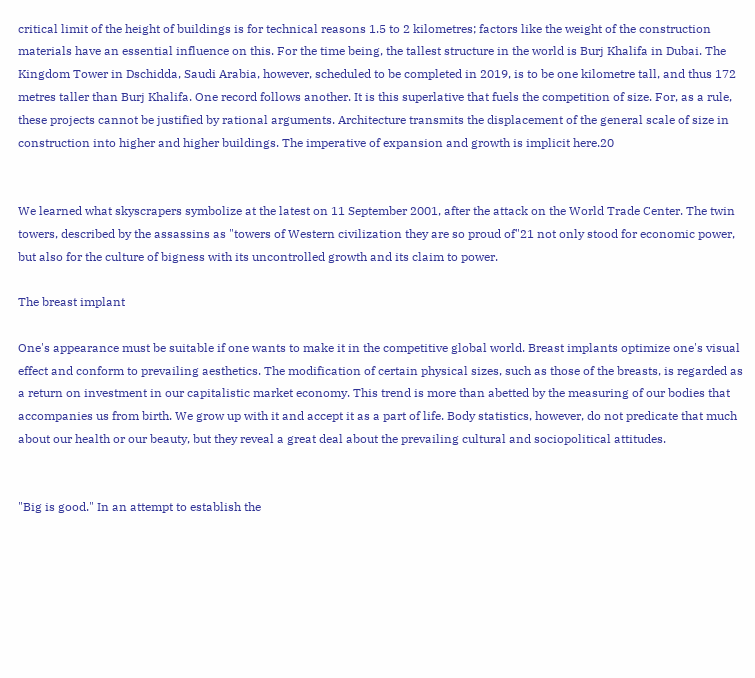critical limit of the height of buildings is for technical reasons 1.5 to 2 kilometres; factors like the weight of the construction materials have an essential influence on this. For the time being, the tallest structure in the world is Burj Khalifa in Dubai. The Kingdom Tower in Dschidda, Saudi Arabia, however, scheduled to be completed in 2019, is to be one kilometre tall, and thus 172 metres taller than Burj Khalifa. One record follows another. It is this superlative that fuels the competition of size. For, as a rule, these projects cannot be justified by rational arguments. Architecture transmits the displacement of the general scale of size in construction into higher and higher buildings. The imperative of expansion and growth is implicit here.20


We learned what skyscrapers symbolize at the latest on 11 September 2001, after the attack on the World Trade Center. The twin towers, described by the assassins as "towers of Western civilization they are so proud of"21 not only stood for economic power, but also for the culture of bigness with its uncontrolled growth and its claim to power.

The breast implant

One's appearance must be suitable if one wants to make it in the competitive global world. Breast implants optimize one's visual effect and conform to prevailing aesthetics. The modification of certain physical sizes, such as those of the breasts, is regarded as a return on investment in our capitalistic market economy. This trend is more than abetted by the measuring of our bodies that accompanies us from birth. We grow up with it and accept it as a part of life. Body statistics, however, do not predicate that much about our health or our beauty, but they reveal a great deal about the prevailing cultural and sociopolitical attitudes.


"Big is good." In an attempt to establish the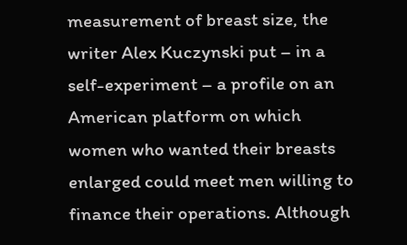measurement of breast size, the writer Alex Kuczynski put – in a self-experiment – a profile on an American platform on which women who wanted their breasts enlarged could meet men willing to finance their operations. Although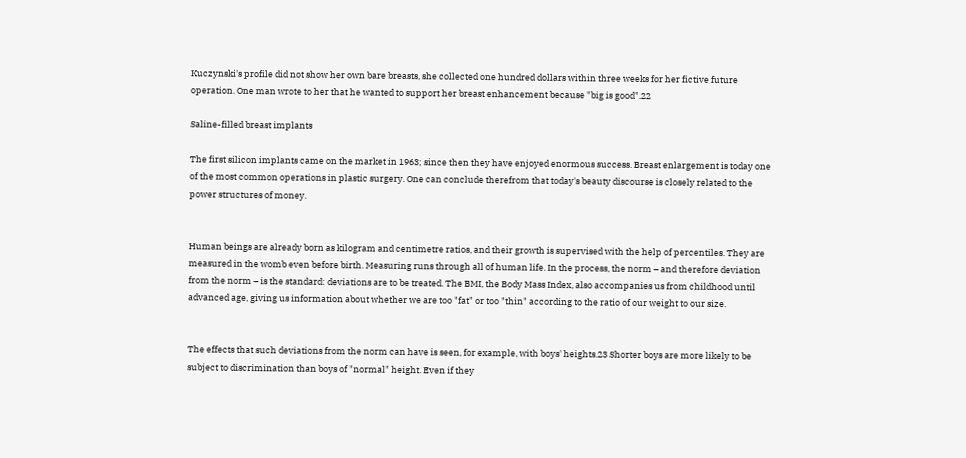Kuczynski's profile did not show her own bare breasts, she collected one hundred dollars within three weeks for her fictive future operation. One man wrote to her that he wanted to support her breast enhancement because "big is good".22

Saline-filled breast implants

The first silicon implants came on the market in 1963; since then they have enjoyed enormous success. Breast enlargement is today one of the most common operations in plastic surgery. One can conclude therefrom that today's beauty discourse is closely related to the power structures of money.


Human beings are already born as kilogram and centimetre ratios, and their growth is supervised with the help of percentiles. They are measured in the womb even before birth. Measuring runs through all of human life. In the process, the norm – and therefore deviation from the norm – is the standard: deviations are to be treated. The BMI, the Body Mass Index, also accompanies us from childhood until advanced age, giving us information about whether we are too "fat" or too "thin" according to the ratio of our weight to our size.


The effects that such deviations from the norm can have is seen, for example, with boys' heights.23 Shorter boys are more likely to be subject to discrimination than boys of "normal" height. Even if they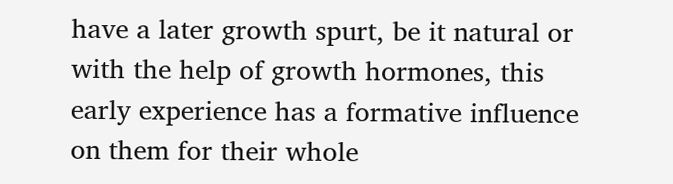have a later growth spurt, be it natural or with the help of growth hormones, this early experience has a formative influence on them for their whole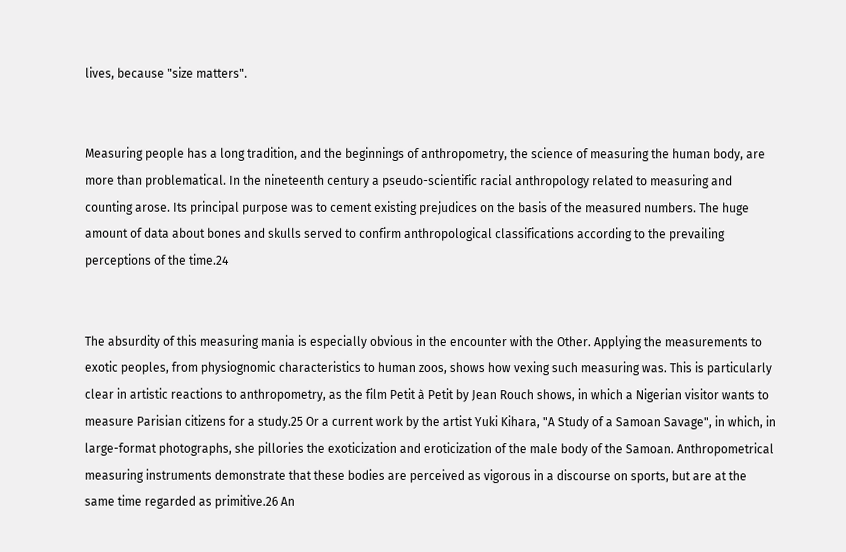lives, because "size matters".


Measuring people has a long tradition, and the beginnings of anthropometry, the science of measuring the human body, are more than problematical. In the nineteenth century a pseudo-scientific racial anthropology related to measuring and counting arose. Its principal purpose was to cement existing prejudices on the basis of the measured numbers. The huge amount of data about bones and skulls served to confirm anthropological classifications according to the prevailing perceptions of the time.24


The absurdity of this measuring mania is especially obvious in the encounter with the Other. Applying the measurements to exotic peoples, from physiognomic characteristics to human zoos, shows how vexing such measuring was. This is particularly clear in artistic reactions to anthropometry, as the film Petit à Petit by Jean Rouch shows, in which a Nigerian visitor wants to measure Parisian citizens for a study.25 Or a current work by the artist Yuki Kihara, "A Study of a Samoan Savage", in which, in large-format photographs, she pillories the exoticization and eroticization of the male body of the Samoan. Anthropometrical measuring instruments demonstrate that these bodies are perceived as vigorous in a discourse on sports, but are at the same time regarded as primitive.26 An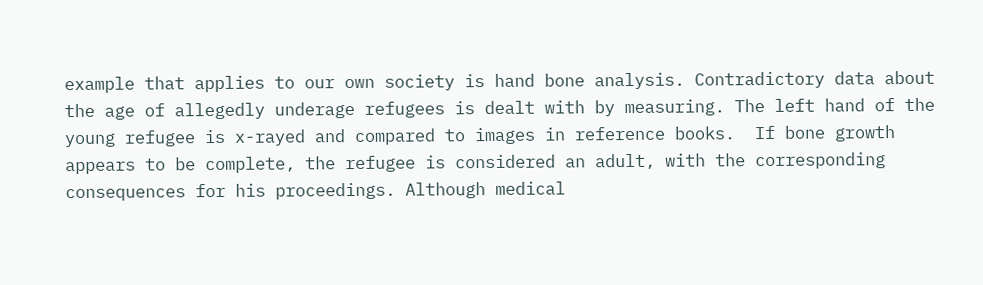example that applies to our own society is hand bone analysis. Contradictory data about the age of allegedly underage refugees is dealt with by measuring. The left hand of the young refugee is x-rayed and compared to images in reference books.  If bone growth appears to be complete, the refugee is considered an adult, with the corresponding consequences for his proceedings. Although medical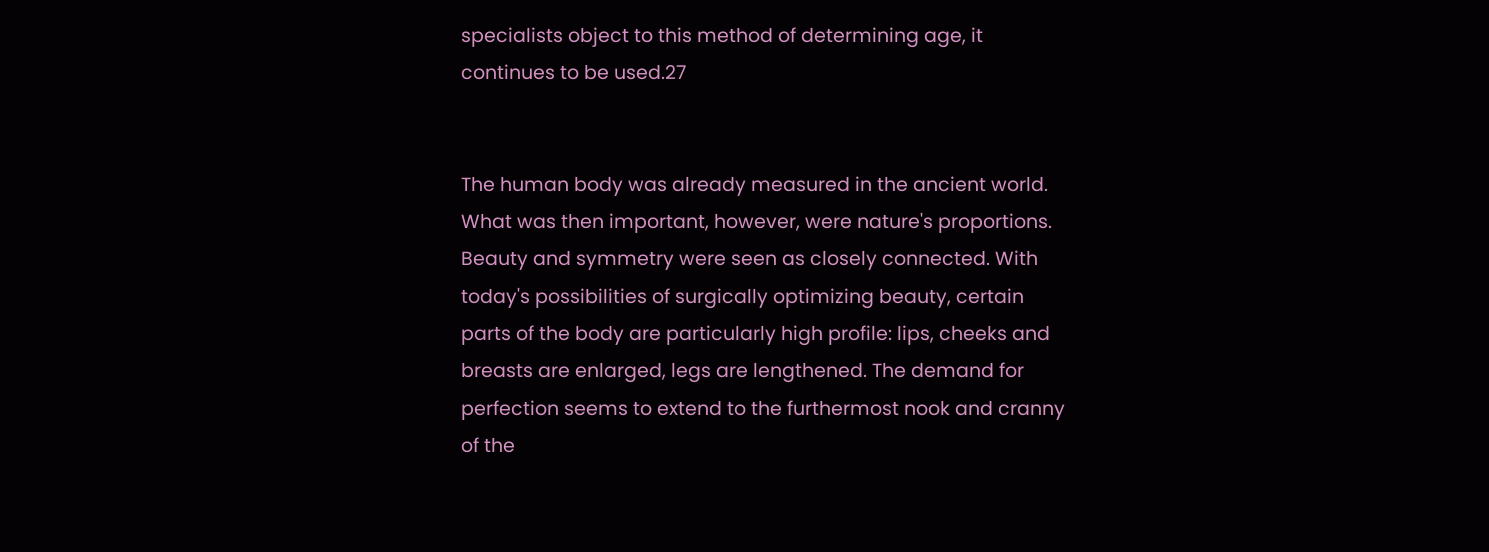specialists object to this method of determining age, it continues to be used.27


The human body was already measured in the ancient world. What was then important, however, were nature's proportions. Beauty and symmetry were seen as closely connected. With today's possibilities of surgically optimizing beauty, certain parts of the body are particularly high profile: lips, cheeks and breasts are enlarged, legs are lengthened. The demand for perfection seems to extend to the furthermost nook and cranny of the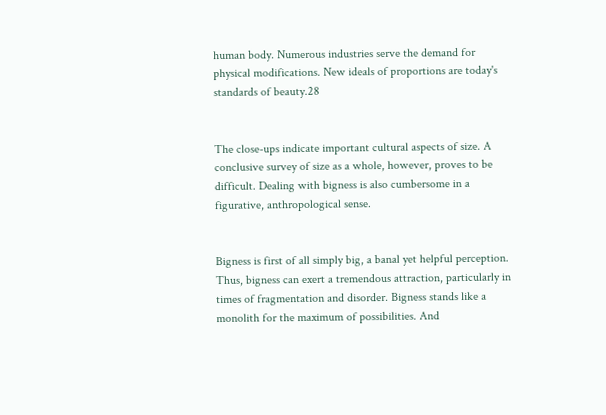human body. Numerous industries serve the demand for physical modifications. New ideals of proportions are today's standards of beauty.28


The close-ups indicate important cultural aspects of size. A conclusive survey of size as a whole, however, proves to be difficult. Dealing with bigness is also cumbersome in a figurative, anthropological sense.


Bigness is first of all simply big, a banal yet helpful perception.  Thus, bigness can exert a tremendous attraction, particularly in times of fragmentation and disorder. Bigness stands like a monolith for the maximum of possibilities. And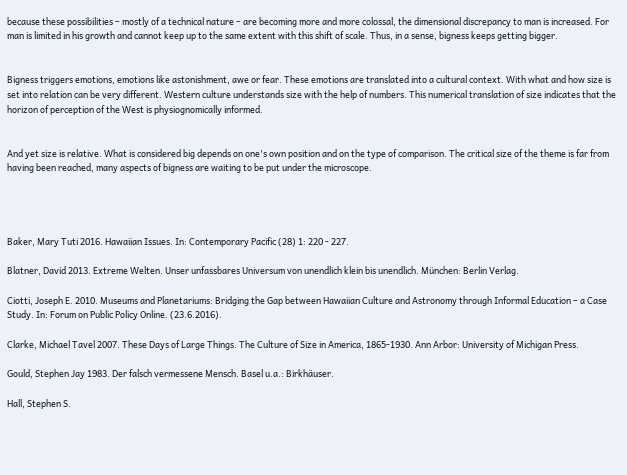because these possibilities – mostly of a technical nature – are becoming more and more colossal, the dimensional discrepancy to man is increased. For man is limited in his growth and cannot keep up to the same extent with this shift of scale. Thus, in a sense, bigness keeps getting bigger.


Bigness triggers emotions, emotions like astonishment, awe or fear. These emotions are translated into a cultural context. With what and how size is set into relation can be very different. Western culture understands size with the help of numbers. This numerical translation of size indicates that the horizon of perception of the West is physiognomically informed.


And yet size is relative. What is considered big depends on one's own position and on the type of comparison. The critical size of the theme is far from having been reached, many aspects of bigness are waiting to be put under the microscope.




Baker, Mary Tuti 2016. Hawaiian Issues. In: Contemporary Pacific (28) 1: 220 - 227.

Blatner, David 2013. Extreme Welten. Unser unfassbares Universum von unendlich klein bis unendlich. München: Berlin Verlag.

Ciotti, Joseph E. 2010. Museums and Planetariums: Bridging the Gap between Hawaiian Culture and Astronomy through Informal Education – a Case Study. In: Forum on Public Policy Online. (23.6.2016).

Clarke, Michael Tavel 2007. These Days of Large Things. The Culture of Size in America, 1865-1930. Ann Arbor: University of Michigan Press.

Gould, Stephen Jay 1983. Der falsch vermessene Mensch. Basel u.a.: Birkhäuser.

Hall, Stephen S.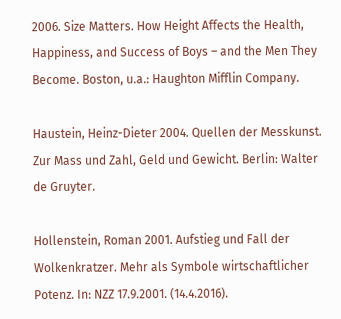2006. Size Matters. How Height Affects the Health, Happiness, and Success of Boys – and the Men They Become. Boston, u.a.: Haughton Mifflin Company.

Haustein, Heinz-Dieter 2004. Quellen der Messkunst. Zur Mass und Zahl, Geld und Gewicht. Berlin: Walter de Gruyter.

Hollenstein, Roman 2001. Aufstieg und Fall der Wolkenkratzer. Mehr als Symbole wirtschaftlicher Potenz. In: NZZ 17.9.2001. (14.4.2016).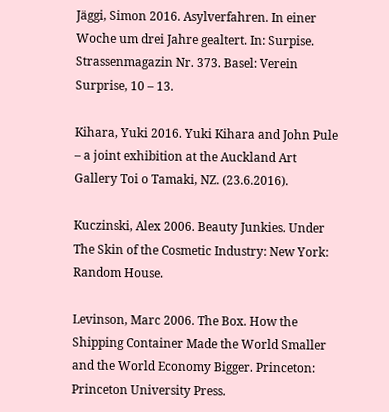Jäggi, Simon 2016. Asylverfahren. In einer Woche um drei Jahre gealtert. In: Surpise. Strassenmagazin Nr. 373. Basel: Verein Surprise, 10 – 13.

Kihara, Yuki 2016. Yuki Kihara and John Pule – a joint exhibition at the Auckland Art Gallery Toi o Tamaki, NZ. (23.6.2016).

Kuczinski, Alex 2006. Beauty Junkies. Under The Skin of the Cosmetic Industry: New York: Random House.

Levinson, Marc 2006. The Box. How the Shipping Container Made the World Smaller and the World Economy Bigger. Princeton: Princeton University Press.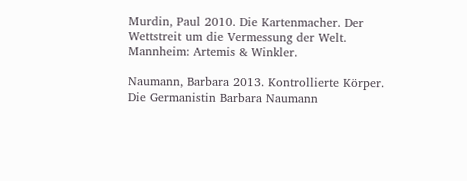Murdin, Paul 2010. Die Kartenmacher. Der Wettstreit um die Vermessung der Welt. Mannheim: Artemis & Winkler.

Naumann, Barbara 2013. Kontrollierte Körper. Die Germanistin Barbara Naumann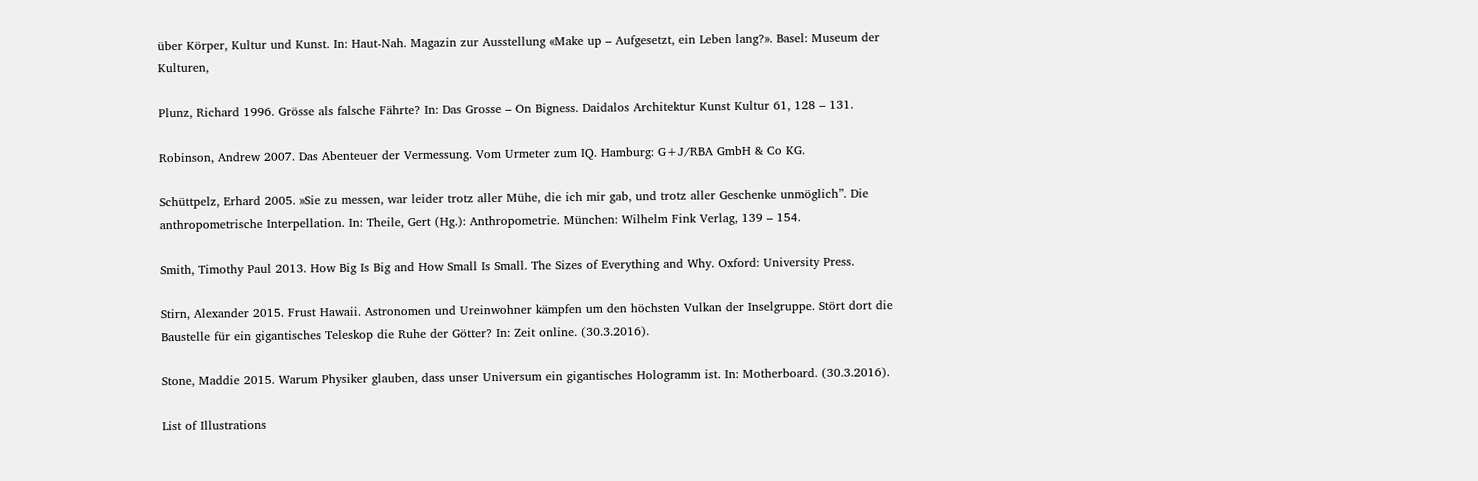über Körper, Kultur und Kunst. In: Haut-Nah. Magazin zur Ausstellung «Make up – Aufgesetzt, ein Leben lang?». Basel: Museum der Kulturen,

Plunz, Richard 1996. Grösse als falsche Fährte? In: Das Grosse – On Bigness. Daidalos Architektur Kunst Kultur 61, 128 – 131.

Robinson, Andrew 2007. Das Abenteuer der Vermessung. Vom Urmeter zum IQ. Hamburg: G+J/RBA GmbH & Co KG.

Schüttpelz, Erhard 2005. »Sie zu messen, war leider trotz aller Mühe, die ich mir gab, und trotz aller Geschenke unmöglich”. Die anthropometrische Interpellation. In: Theile, Gert (Hg.): Anthropometrie. München: Wilhelm Fink Verlag, 139 – 154.

Smith, Timothy Paul 2013. How Big Is Big and How Small Is Small. The Sizes of Everything and Why. Oxford: University Press.

Stirn, Alexander 2015. Frust Hawaii. Astronomen und Ureinwohner kämpfen um den höchsten Vulkan der Inselgruppe. Stört dort die Baustelle für ein gigantisches Teleskop die Ruhe der Götter? In: Zeit online. (30.3.2016).

Stone, Maddie 2015. Warum Physiker glauben, dass unser Universum ein gigantisches Hologramm ist. In: Motherboard. (30.3.2016).

List of Illustrations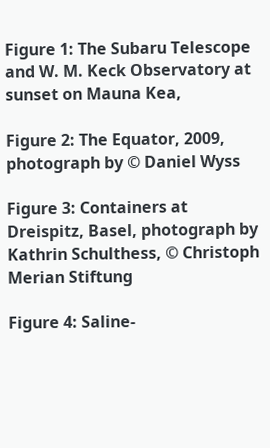Figure 1: The Subaru Telescope and W. M. Keck Observatory at sunset on Mauna Kea,

Figure 2: The Equator, 2009, photograph by © Daniel Wyss

Figure 3: Containers at Dreispitz, Basel, photograph by Kathrin Schulthess, © Christoph Merian Stiftung

Figure 4: Saline-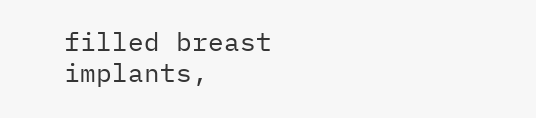filled breast implants,